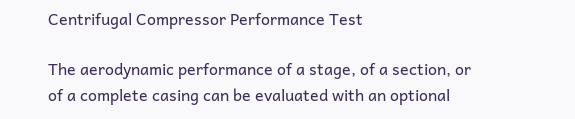Centrifugal Compressor Performance Test

The aerodynamic performance of a stage, of a section, or of a complete casing can be evaluated with an optional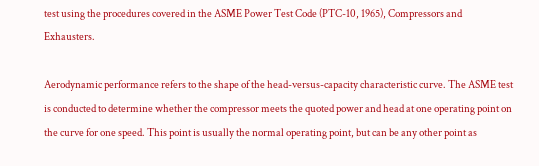test using the procedures covered in the ASME Power Test Code (PTC-10, 1965), Compressors and Exhausters.

Aerodynamic performance refers to the shape of the head-versus-capacity characteristic curve. The ASME test is conducted to determine whether the compressor meets the quoted power and head at one operating point on the curve for one speed. This point is usually the normal operating point, but can be any other point as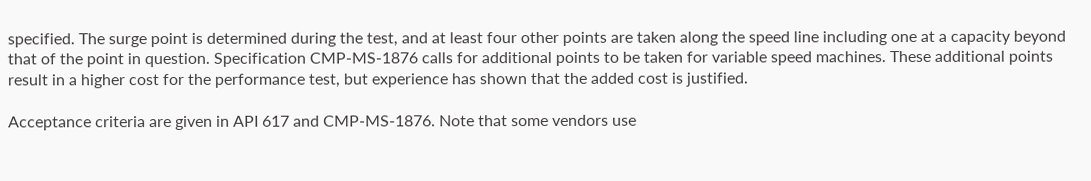specified. The surge point is determined during the test, and at least four other points are taken along the speed line including one at a capacity beyond that of the point in question. Specification CMP-MS-1876 calls for additional points to be taken for variable speed machines. These additional points result in a higher cost for the performance test, but experience has shown that the added cost is justified.

Acceptance criteria are given in API 617 and CMP-MS-1876. Note that some vendors use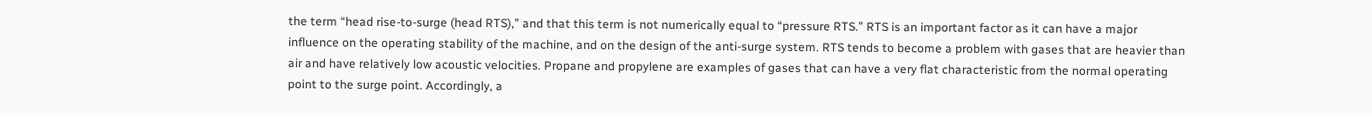the term “head rise-to-surge (head RTS),” and that this term is not numerically equal to “pressure RTS.” RTS is an important factor as it can have a major influence on the operating stability of the machine, and on the design of the anti-surge system. RTS tends to become a problem with gases that are heavier than air and have relatively low acoustic velocities. Propane and propylene are examples of gases that can have a very flat characteristic from the normal operating point to the surge point. Accordingly, a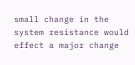small change in the system resistance would effect a major change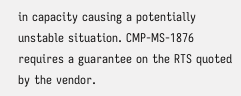in capacity causing a potentially unstable situation. CMP-MS-1876 requires a guarantee on the RTS quoted by the vendor.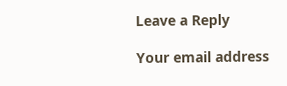Leave a Reply

Your email address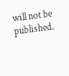will not be published.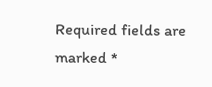Required fields are marked *